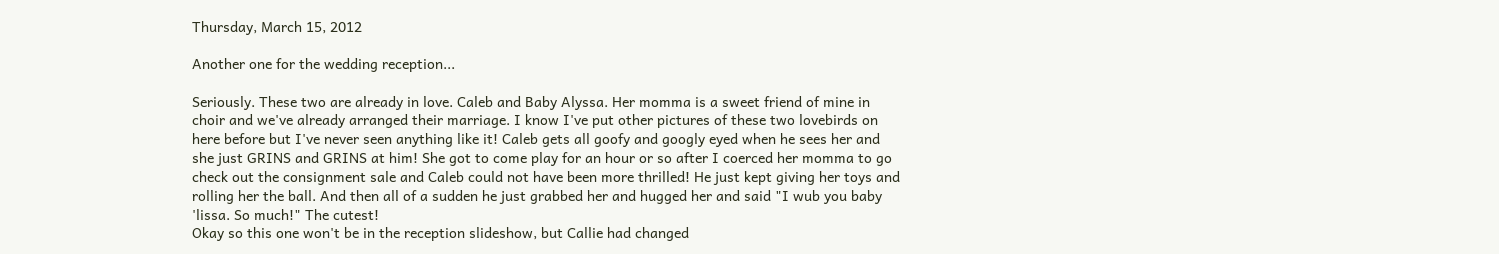Thursday, March 15, 2012

Another one for the wedding reception...

Seriously. These two are already in love. Caleb and Baby Alyssa. Her momma is a sweet friend of mine in choir and we've already arranged their marriage. I know I've put other pictures of these two lovebirds on here before but I've never seen anything like it! Caleb gets all goofy and googly eyed when he sees her and she just GRINS and GRINS at him! She got to come play for an hour or so after I coerced her momma to go check out the consignment sale and Caleb could not have been more thrilled! He just kept giving her toys and rolling her the ball. And then all of a sudden he just grabbed her and hugged her and said "I wub you baby 'lissa. So much!" The cutest!
Okay so this one won't be in the reception slideshow, but Callie had changed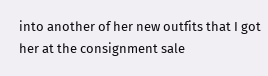into another of her new outfits that I got her at the consignment sale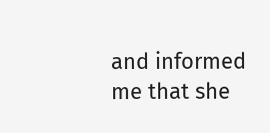and informed me that she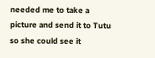needed me to take a picture and send it to Tutu so she could see it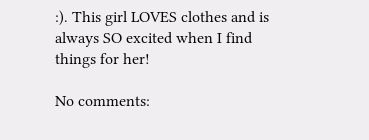:). This girl LOVES clothes and is always SO excited when I find things for her!

No comments: